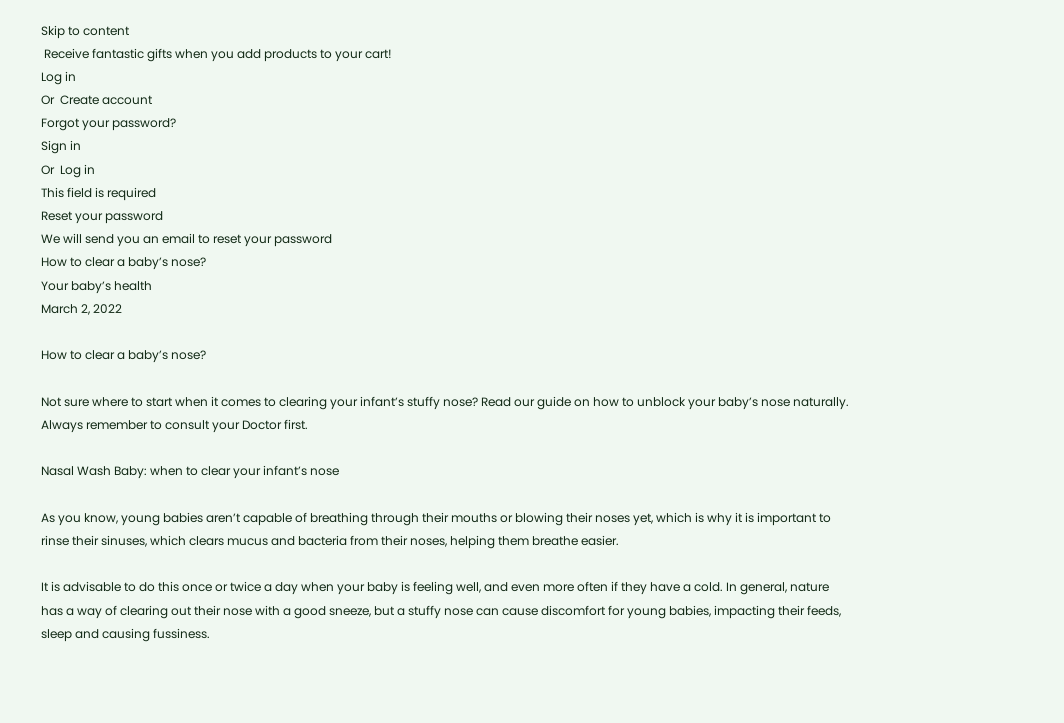Skip to content
 Receive fantastic gifts when you add products to your cart!
Log in
Or  Create account
Forgot your password?
Sign in
Or  Log in
This field is required
Reset your password
We will send you an email to reset your password
How to clear a baby’s nose?
Your baby’s health
March 2, 2022

How to clear a baby’s nose?

Not sure where to start when it comes to clearing your infant’s stuffy nose? Read our guide on how to unblock your baby’s nose naturally. Always remember to consult your Doctor first.

Nasal Wash Baby: when to clear your infant’s nose

As you know, young babies aren’t capable of breathing through their mouths or blowing their noses yet, which is why it is important to rinse their sinuses, which clears mucus and bacteria from their noses, helping them breathe easier.

It is advisable to do this once or twice a day when your baby is feeling well, and even more often if they have a cold. In general, nature has a way of clearing out their nose with a good sneeze, but a stuffy nose can cause discomfort for young babies, impacting their feeds, sleep and causing fussiness.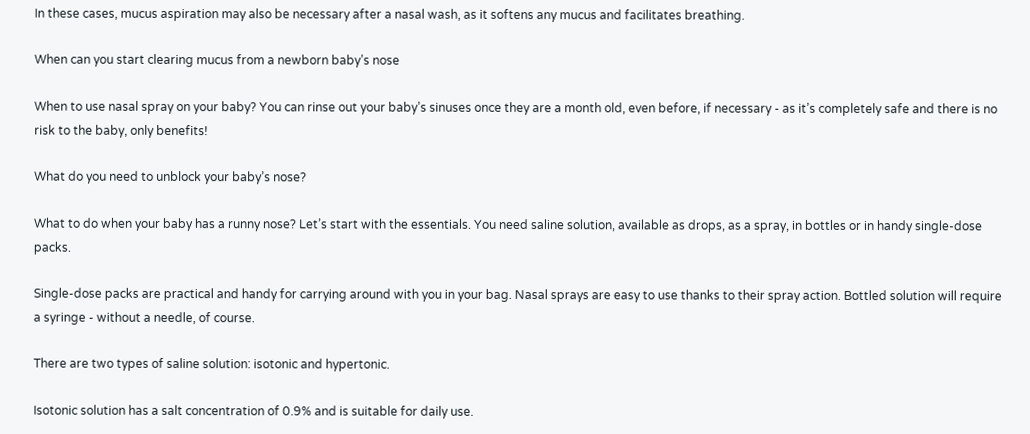In these cases, mucus aspiration may also be necessary after a nasal wash, as it softens any mucus and facilitates breathing.

When can you start clearing mucus from a newborn baby’s nose

When to use nasal spray on your baby? You can rinse out your baby’s sinuses once they are a month old, even before, if necessary - as it’s completely safe and there is no risk to the baby, only benefits!

What do you need to unblock your baby’s nose?

What to do when your baby has a runny nose? Let’s start with the essentials. You need saline solution, available as drops, as a spray, in bottles or in handy single-dose packs.

Single-dose packs are practical and handy for carrying around with you in your bag. Nasal sprays are easy to use thanks to their spray action. Bottled solution will require a syringe - without a needle, of course.

There are two types of saline solution: isotonic and hypertonic.

Isotonic solution has a salt concentration of 0.9% and is suitable for daily use.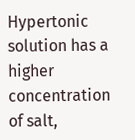Hypertonic solution has a higher concentration of salt,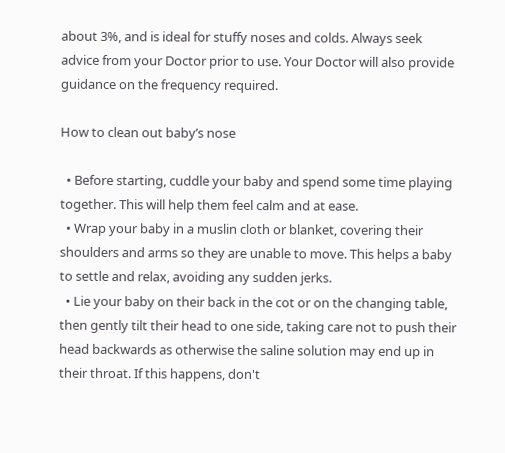about 3%, and is ideal for stuffy noses and colds. Always seek advice from your Doctor prior to use. Your Doctor will also provide guidance on the frequency required.

How to clean out baby’s nose

  • Before starting, cuddle your baby and spend some time playing together. This will help them feel calm and at ease.
  • Wrap your baby in a muslin cloth or blanket, covering their shoulders and arms so they are unable to move. This helps a baby to settle and relax, avoiding any sudden jerks.
  • Lie your baby on their back in the cot or on the changing table, then gently tilt their head to one side, taking care not to push their head backwards as otherwise the saline solution may end up in their throat. If this happens, don't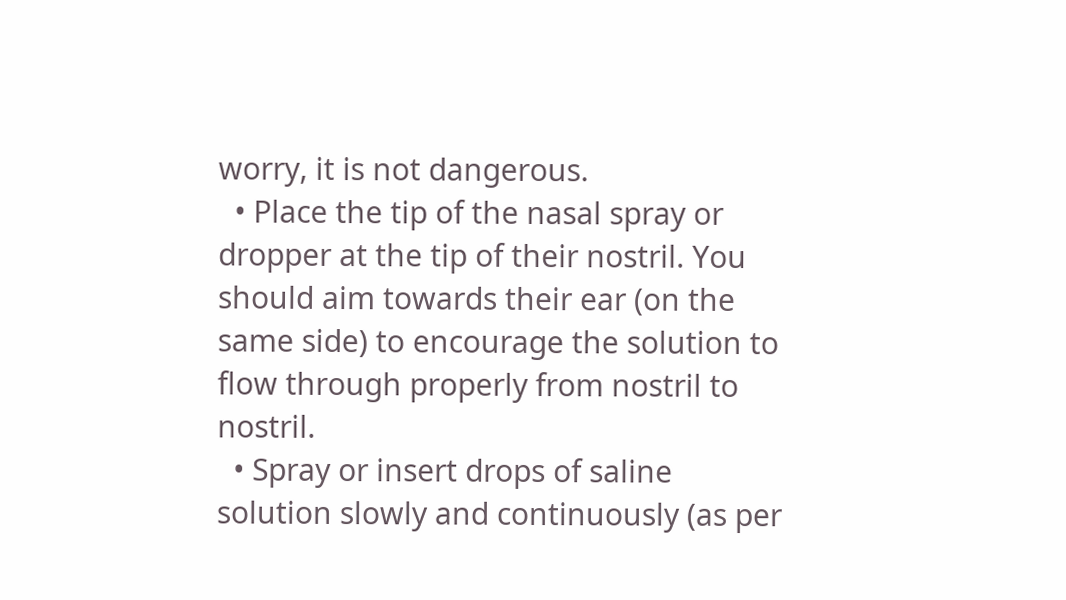worry, it is not dangerous.
  • Place the tip of the nasal spray or dropper at the tip of their nostril. You should aim towards their ear (on the same side) to encourage the solution to flow through properly from nostril to nostril.
  • Spray or insert drops of saline solution slowly and continuously (as per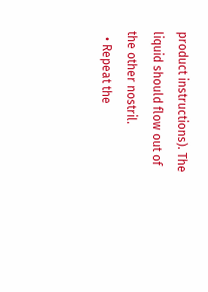product instructions). The liquid should flow out of the other nostril.
  • Repeat the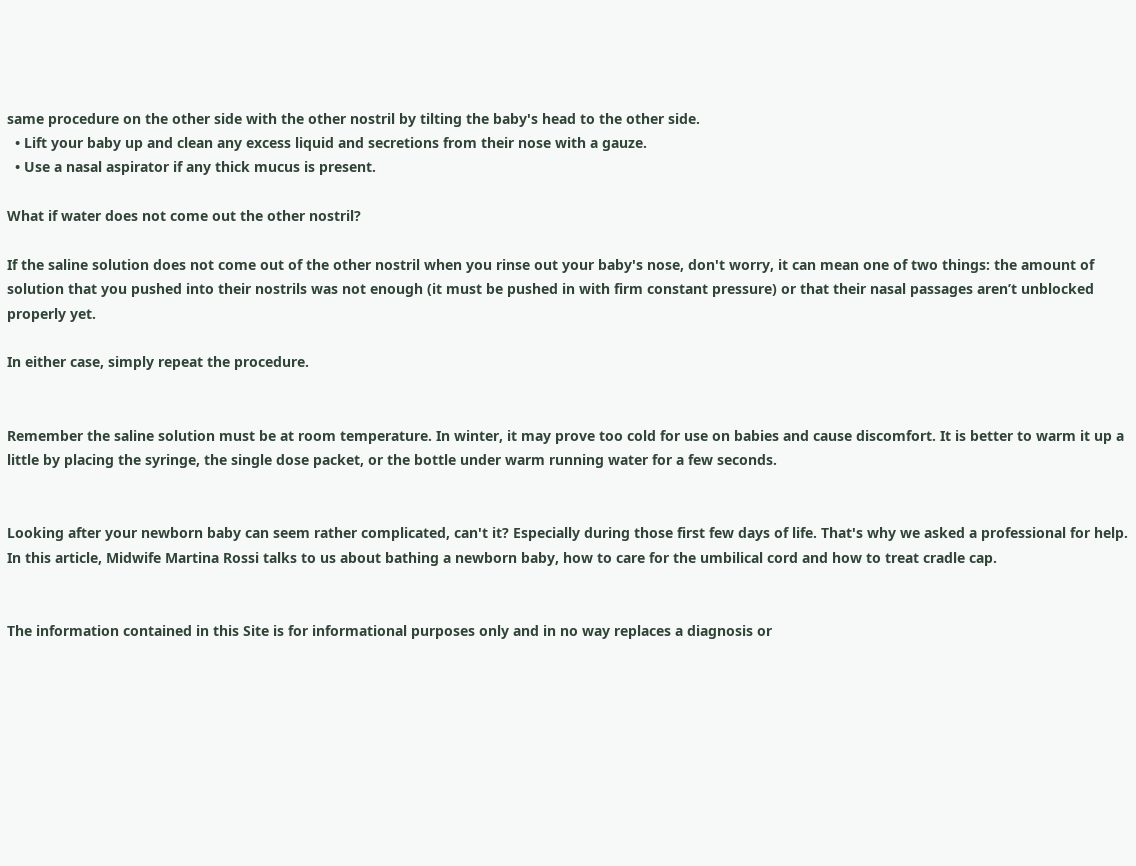same procedure on the other side with the other nostril by tilting the baby's head to the other side.
  • Lift your baby up and clean any excess liquid and secretions from their nose with a gauze.
  • Use a nasal aspirator if any thick mucus is present.

What if water does not come out the other nostril?

If the saline solution does not come out of the other nostril when you rinse out your baby's nose, don't worry, it can mean one of two things: the amount of solution that you pushed into their nostrils was not enough (it must be pushed in with firm constant pressure) or that their nasal passages aren’t unblocked properly yet.

In either case, simply repeat the procedure.


Remember the saline solution must be at room temperature. In winter, it may prove too cold for use on babies and cause discomfort. It is better to warm it up a little by placing the syringe, the single dose packet, or the bottle under warm running water for a few seconds.


Looking after your newborn baby can seem rather complicated, can't it? Especially during those first few days of life. That's why we asked a professional for help. In this article, Midwife Martina Rossi talks to us about bathing a newborn baby, how to care for the umbilical cord and how to treat cradle cap.


The information contained in this Site is for informational purposes only and in no way replaces a diagnosis or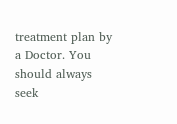treatment plan by a Doctor. You should always seek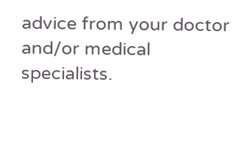advice from your doctor and/or medical specialists.